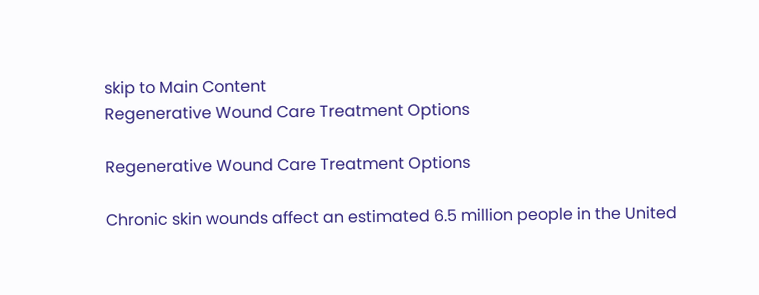skip to Main Content
Regenerative Wound Care Treatment Options

Regenerative Wound Care Treatment Options

Chronic skin wounds affect an estimated 6.5 million people in the United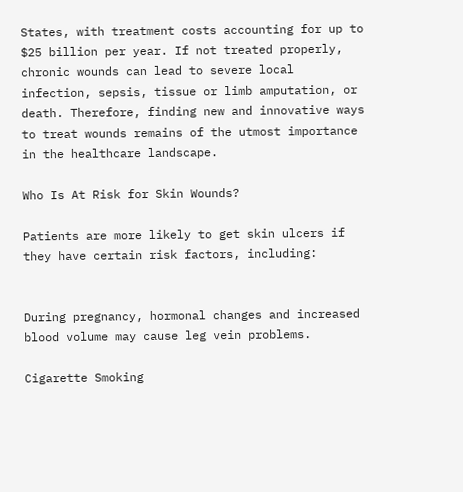States, with treatment costs accounting for up to $25 billion per year. If not treated properly, chronic wounds can lead to severe local infection, sepsis, tissue or limb amputation, or death. Therefore, finding new and innovative ways to treat wounds remains of the utmost importance in the healthcare landscape.

Who Is At Risk for Skin Wounds?

Patients are more likely to get skin ulcers if they have certain risk factors, including:


During pregnancy, hormonal changes and increased blood volume may cause leg vein problems.

Cigarette Smoking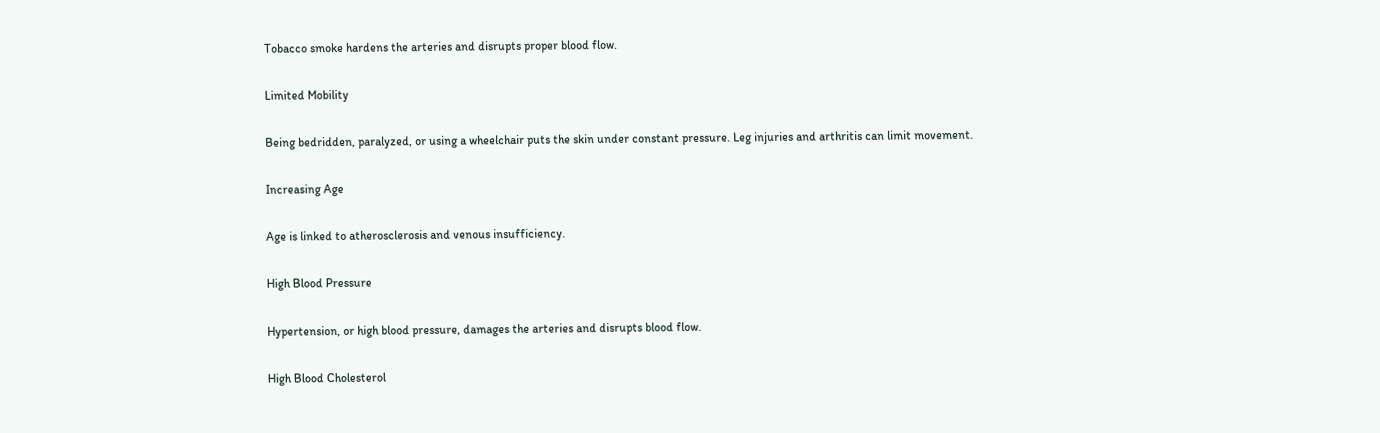Tobacco smoke hardens the arteries and disrupts proper blood flow.

Limited Mobility

Being bedridden, paralyzed, or using a wheelchair puts the skin under constant pressure. Leg injuries and arthritis can limit movement.

Increasing Age

Age is linked to atherosclerosis and venous insufficiency.

High Blood Pressure

Hypertension, or high blood pressure, damages the arteries and disrupts blood flow.

High Blood Cholesterol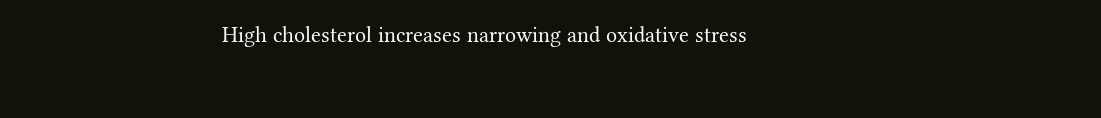High cholesterol increases narrowing and oxidative stress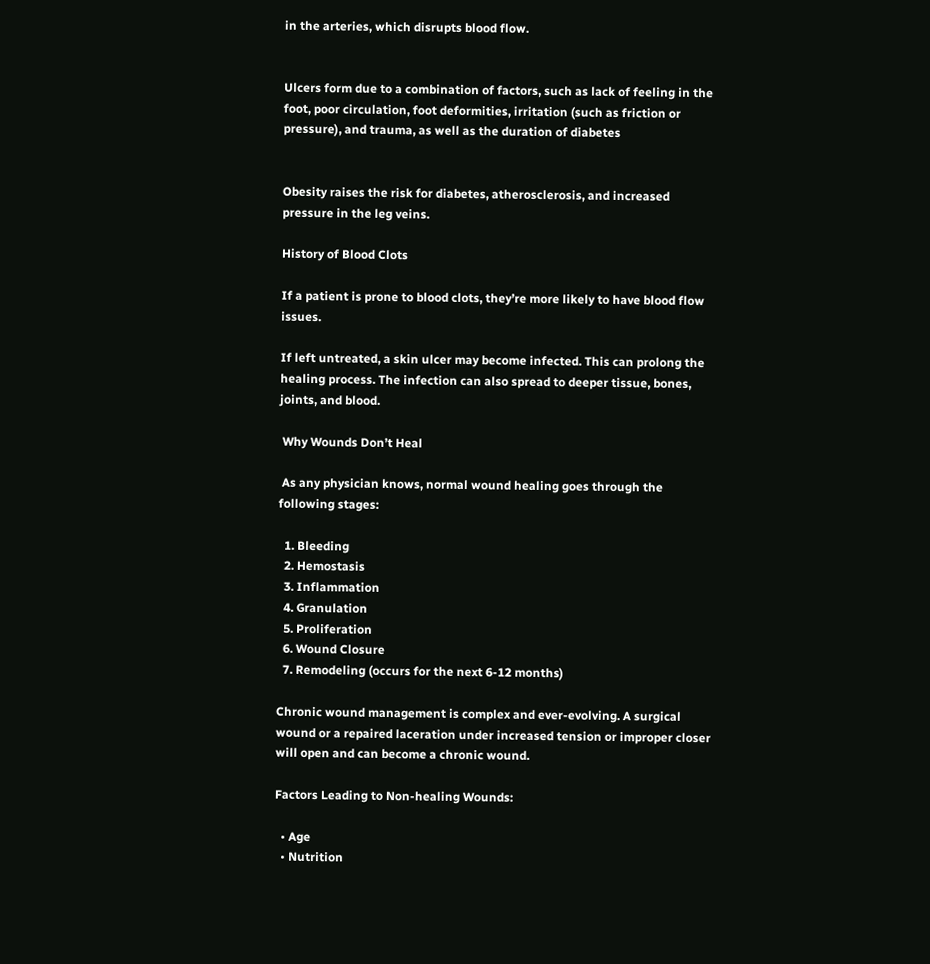in the arteries, which disrupts blood flow.


Ulcers form due to a combination of factors, such as lack of feeling in the foot, poor circulation, foot deformities, irritation (such as friction or pressure), and trauma, as well as the duration of diabetes


Obesity raises the risk for diabetes, atherosclerosis, and increased pressure in the leg veins.

History of Blood Clots

If a patient is prone to blood clots, they’re more likely to have blood flow issues.

If left untreated, a skin ulcer may become infected. This can prolong the healing process. The infection can also spread to deeper tissue, bones, joints, and blood.

 Why Wounds Don’t Heal

 As any physician knows, normal wound healing goes through the following stages:

  1. Bleeding
  2. Hemostasis
  3. Inflammation
  4. Granulation
  5. Proliferation
  6. Wound Closure
  7. Remodeling (occurs for the next 6-12 months)

Chronic wound management is complex and ever-evolving. A surgical wound or a repaired laceration under increased tension or improper closer will open and can become a chronic wound.

Factors Leading to Non-healing Wounds:

  • Age
  • Nutrition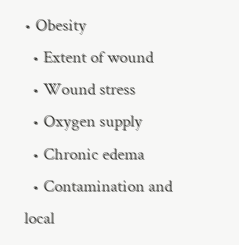• Obesity
  • Extent of wound
  • Wound stress
  • Oxygen supply
  • Chronic edema
  • Contamination and local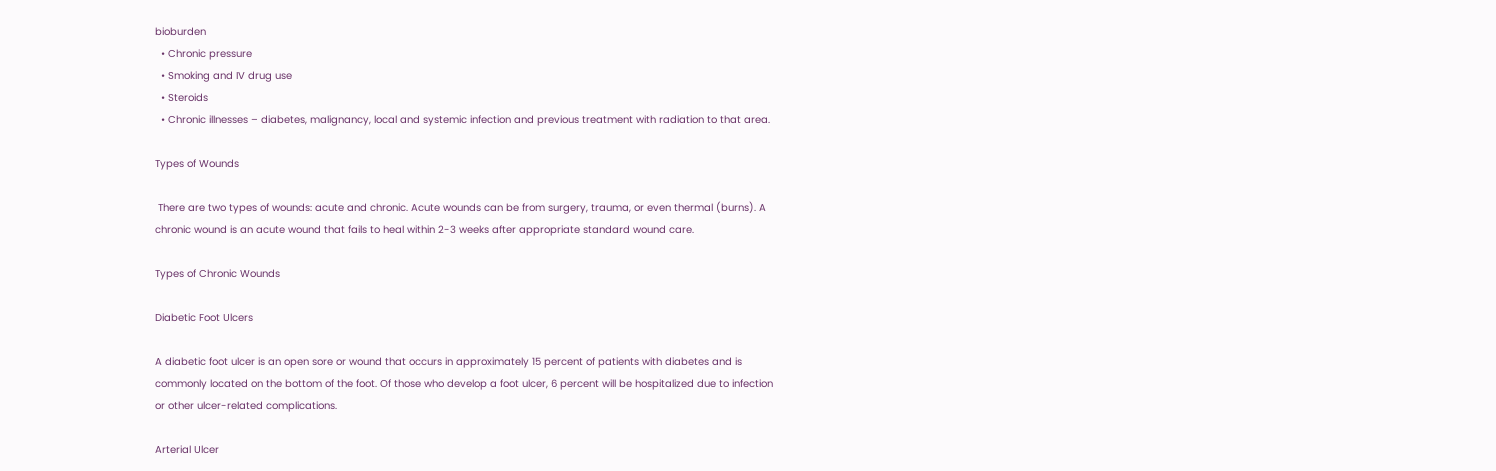bioburden
  • Chronic pressure
  • Smoking and IV drug use
  • Steroids
  • Chronic illnesses – diabetes, malignancy, local and systemic infection and previous treatment with radiation to that area.

Types of Wounds

 There are two types of wounds: acute and chronic. Acute wounds can be from surgery, trauma, or even thermal (burns). A chronic wound is an acute wound that fails to heal within 2-3 weeks after appropriate standard wound care.

Types of Chronic Wounds

Diabetic Foot Ulcers

A diabetic foot ulcer is an open sore or wound that occurs in approximately 15 percent of patients with diabetes and is commonly located on the bottom of the foot. Of those who develop a foot ulcer, 6 percent will be hospitalized due to infection or other ulcer-related complications.

Arterial Ulcer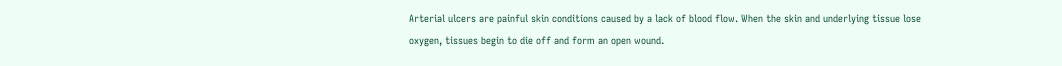Arterial ulcers are painful skin conditions caused by a lack of blood flow. When the skin and underlying tissue lose oxygen, tissues begin to die off and form an open wound.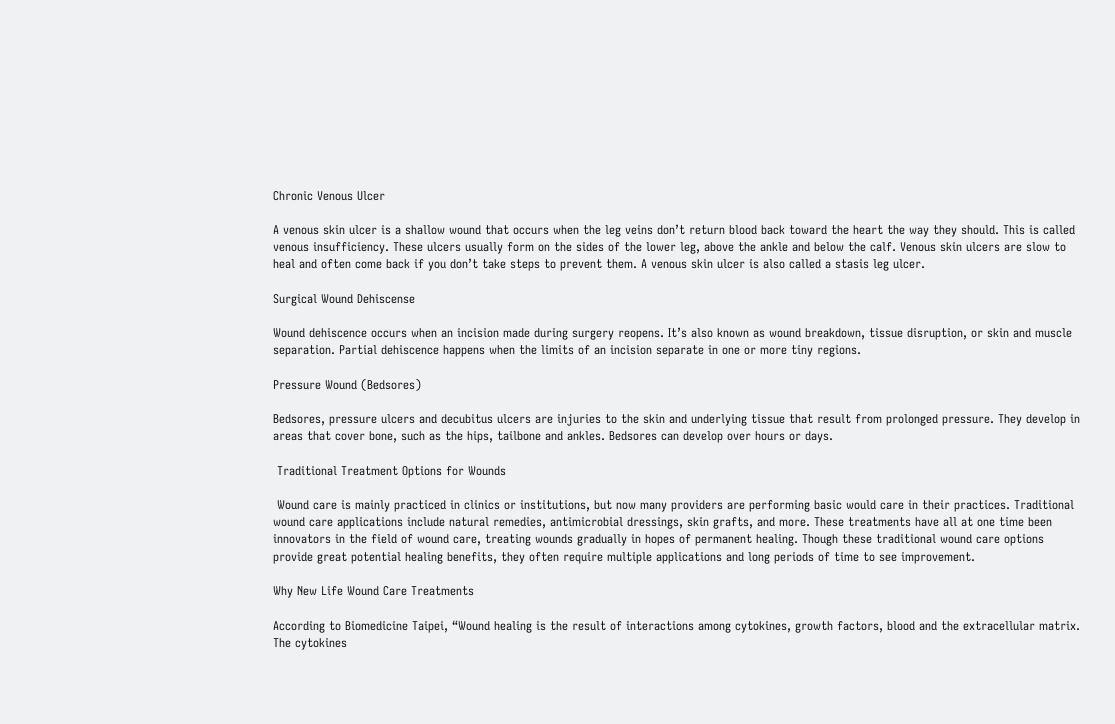Chronic Venous Ulcer

A venous skin ulcer is a shallow wound that occurs when the leg veins don’t return blood back toward the heart the way they should. This is called venous insufficiency. These ulcers usually form on the sides of the lower leg, above the ankle and below the calf. Venous skin ulcers are slow to heal and often come back if you don’t take steps to prevent them. A venous skin ulcer is also called a stasis leg ulcer.

Surgical Wound Dehiscense

Wound dehiscence occurs when an incision made during surgery reopens. It’s also known as wound breakdown, tissue disruption, or skin and muscle separation. Partial dehiscence happens when the limits of an incision separate in one or more tiny regions.

Pressure Wound (Bedsores)

Bedsores, pressure ulcers and decubitus ulcers are injuries to the skin and underlying tissue that result from prolonged pressure. They develop in areas that cover bone, such as the hips, tailbone and ankles. Bedsores can develop over hours or days.

 Traditional Treatment Options for Wounds

 Wound care is mainly practiced in clinics or institutions, but now many providers are performing basic would care in their practices. Traditional wound care applications include natural remedies, antimicrobial dressings, skin grafts, and more. These treatments have all at one time been innovators in the field of wound care, treating wounds gradually in hopes of permanent healing. Though these traditional wound care options provide great potential healing benefits, they often require multiple applications and long periods of time to see improvement.

Why New Life Wound Care Treatments

According to Biomedicine Taipei, “Wound healing is the result of interactions among cytokines, growth factors, blood and the extracellular matrix. The cytokines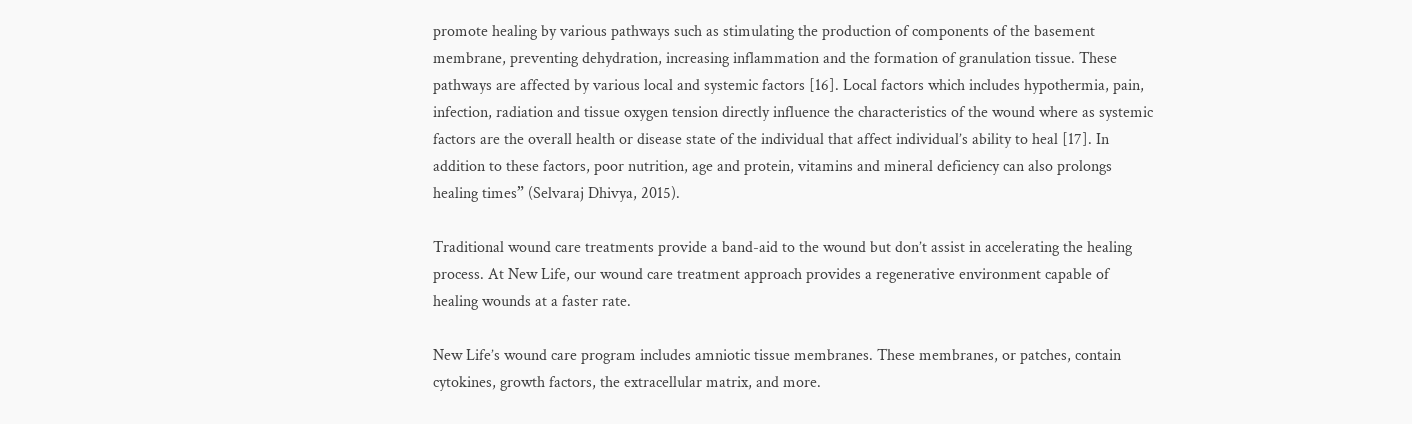promote healing by various pathways such as stimulating the production of components of the basement membrane, preventing dehydration, increasing inflammation and the formation of granulation tissue. These pathways are affected by various local and systemic factors [16]. Local factors which includes hypothermia, pain, infection, radiation and tissue oxygen tension directly influence the characteristics of the wound where as systemic factors are the overall health or disease state of the individual that affect individual’s ability to heal [17]. In addition to these factors, poor nutrition, age and protein, vitamins and mineral deficiency can also prolongs healing times” (Selvaraj Dhivya, 2015).

Traditional wound care treatments provide a band-aid to the wound but don’t assist in accelerating the healing process. At New Life, our wound care treatment approach provides a regenerative environment capable of healing wounds at a faster rate.

New Life’s wound care program includes amniotic tissue membranes. These membranes, or patches, contain cytokines, growth factors, the extracellular matrix, and more.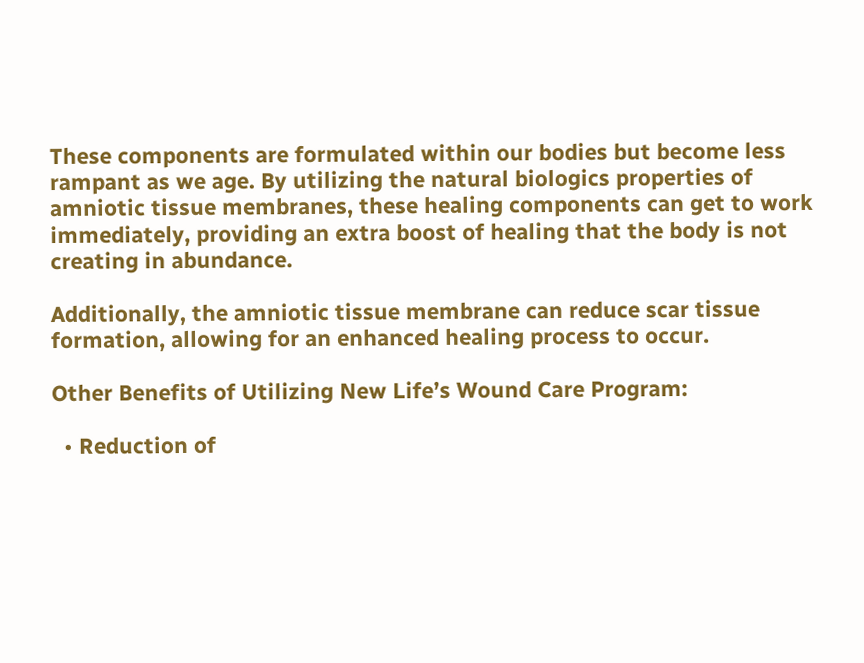These components are formulated within our bodies but become less rampant as we age. By utilizing the natural biologics properties of amniotic tissue membranes, these healing components can get to work immediately, providing an extra boost of healing that the body is not creating in abundance.

Additionally, the amniotic tissue membrane can reduce scar tissue formation, allowing for an enhanced healing process to occur.

Other Benefits of Utilizing New Life’s Wound Care Program:

  • Reduction of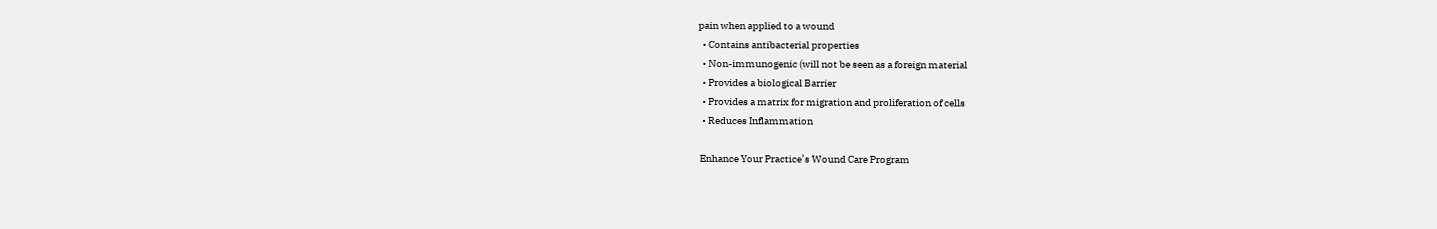pain when applied to a wound
  • Contains antibacterial properties
  • Non-immunogenic (will not be seen as a foreign material
  • Provides a biological Barrier
  • Provides a matrix for migration and proliferation of cells
  • Reduces Inflammation

 Enhance Your Practice’s Wound Care Program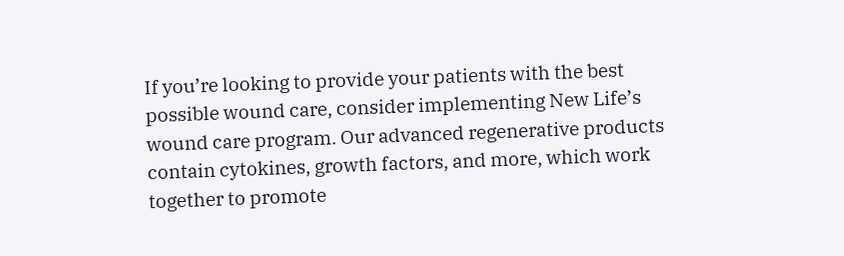If you’re looking to provide your patients with the best possible wound care, consider implementing New Life’s wound care program. Our advanced regenerative products contain cytokines, growth factors, and more, which work together to promote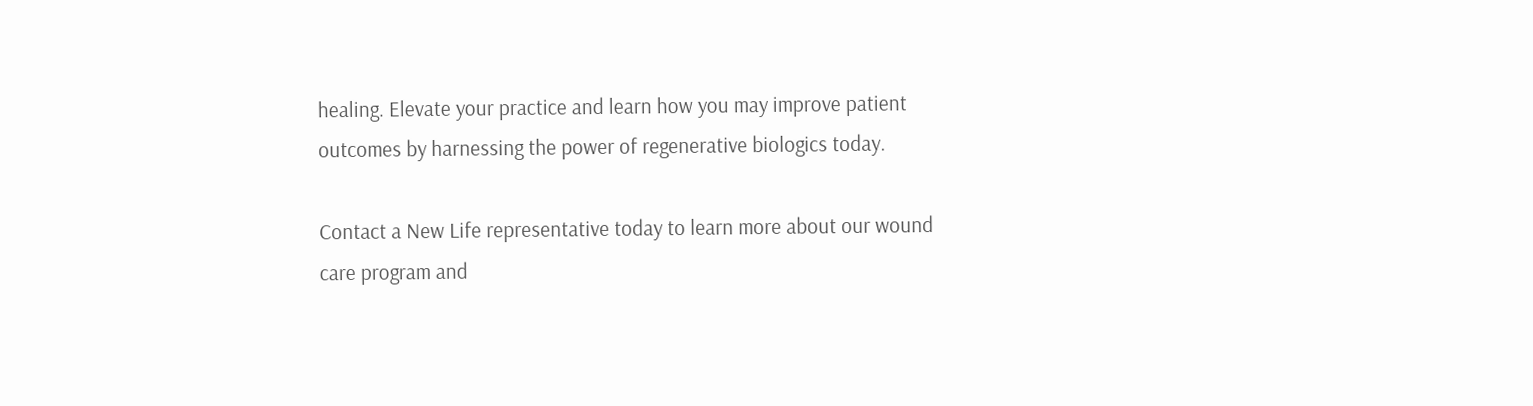healing. Elevate your practice and learn how you may improve patient outcomes by harnessing the power of regenerative biologics today.

Contact a New Life representative today to learn more about our wound care program and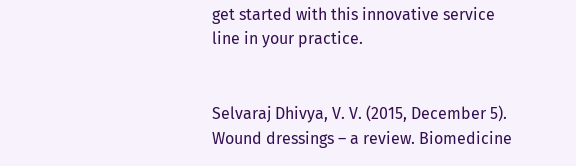get started with this innovative service line in your practice.


Selvaraj Dhivya, V. V. (2015, December 5). Wound dressings – a review. Biomedicine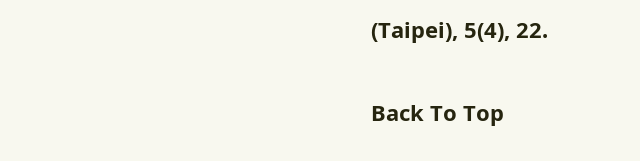(Taipei), 5(4), 22.

Back To Top